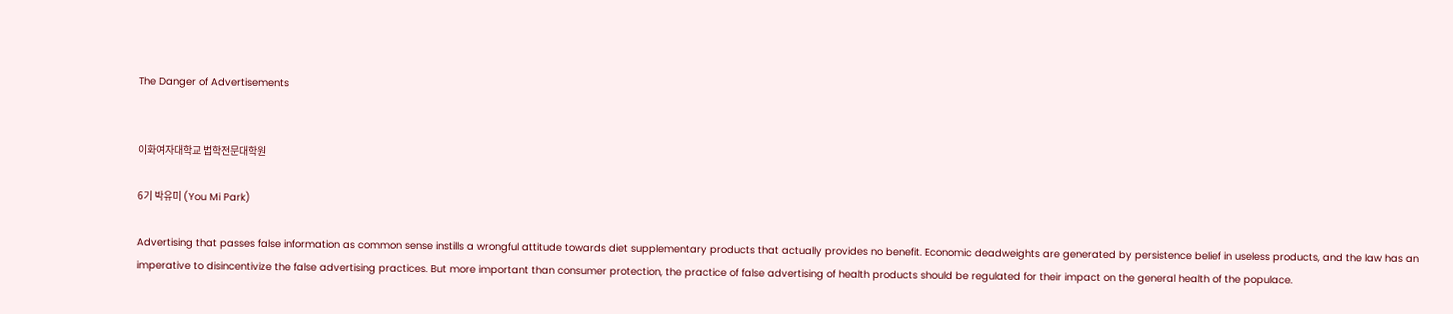The Danger of Advertisements


이화여자대학교 법학전문대학원

6기 박유미 (You Mi Park)

Advertising that passes false information as common sense instills a wrongful attitude towards diet supplementary products that actually provides no benefit. Economic deadweights are generated by persistence belief in useless products, and the law has an imperative to disincentivize the false advertising practices. But more important than consumer protection, the practice of false advertising of health products should be regulated for their impact on the general health of the populace.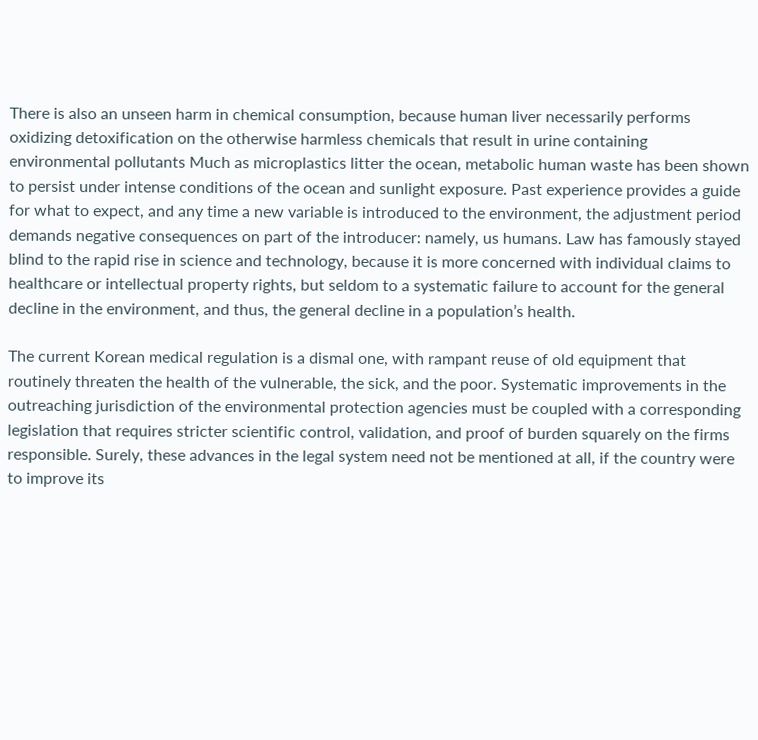There is also an unseen harm in chemical consumption, because human liver necessarily performs oxidizing detoxification on the otherwise harmless chemicals that result in urine containing environmental pollutants Much as microplastics litter the ocean, metabolic human waste has been shown to persist under intense conditions of the ocean and sunlight exposure. Past experience provides a guide for what to expect, and any time a new variable is introduced to the environment, the adjustment period demands negative consequences on part of the introducer: namely, us humans. Law has famously stayed blind to the rapid rise in science and technology, because it is more concerned with individual claims to healthcare or intellectual property rights, but seldom to a systematic failure to account for the general decline in the environment, and thus, the general decline in a population’s health.

The current Korean medical regulation is a dismal one, with rampant reuse of old equipment that routinely threaten the health of the vulnerable, the sick, and the poor. Systematic improvements in the outreaching jurisdiction of the environmental protection agencies must be coupled with a corresponding legislation that requires stricter scientific control, validation, and proof of burden squarely on the firms responsible. Surely, these advances in the legal system need not be mentioned at all, if the country were to improve its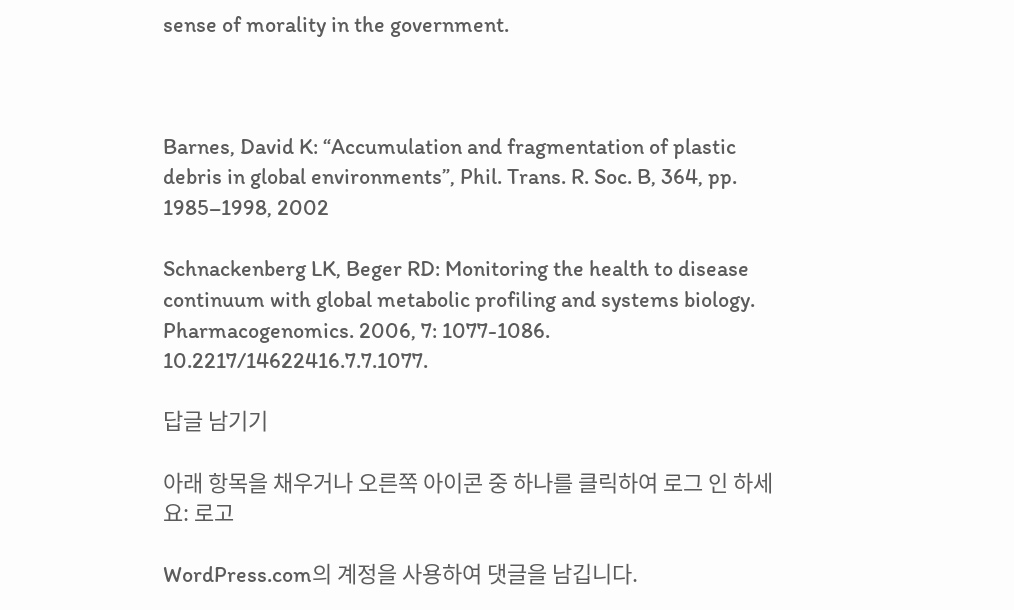sense of morality in the government.



Barnes, David K: “Accumulation and fragmentation of plastic debris in global environments”, Phil. Trans. R. Soc. B, 364, pp. 1985–1998, 2002

Schnackenberg LK, Beger RD: Monitoring the health to disease continuum with global metabolic profiling and systems biology. Pharmacogenomics. 2006, 7: 1077-1086. 10.2217/14622416.7.7.1077.

답글 남기기

아래 항목을 채우거나 오른쪽 아이콘 중 하나를 클릭하여 로그 인 하세요: 로고

WordPress.com의 계정을 사용하여 댓글을 남깁니다.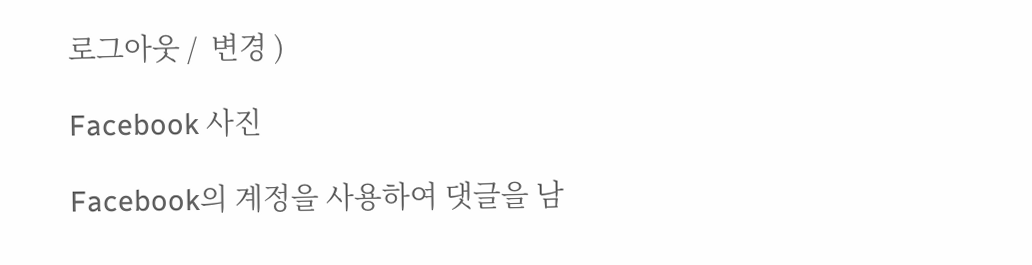로그아웃 /  변경 )

Facebook 사진

Facebook의 계정을 사용하여 댓글을 남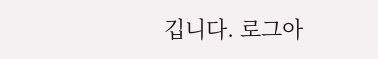깁니다. 로그아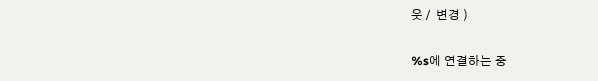웃 /  변경 )

%s에 연결하는 중